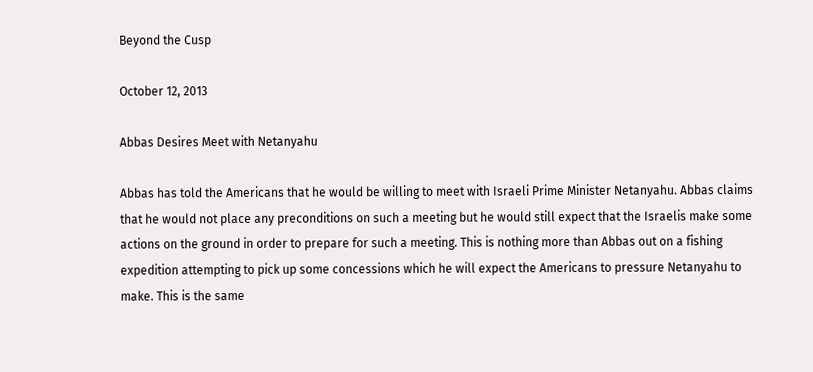Beyond the Cusp

October 12, 2013

Abbas Desires Meet with Netanyahu

Abbas has told the Americans that he would be willing to meet with Israeli Prime Minister Netanyahu. Abbas claims that he would not place any preconditions on such a meeting but he would still expect that the Israelis make some actions on the ground in order to prepare for such a meeting. This is nothing more than Abbas out on a fishing expedition attempting to pick up some concessions which he will expect the Americans to pressure Netanyahu to make. This is the same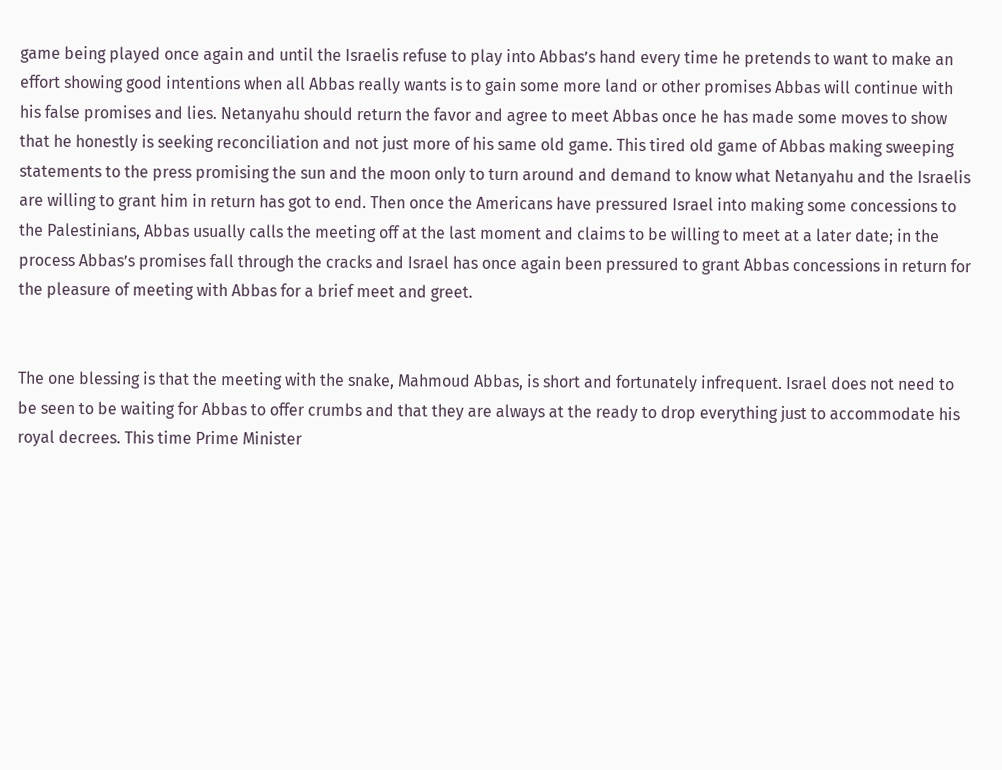game being played once again and until the Israelis refuse to play into Abbas’s hand every time he pretends to want to make an effort showing good intentions when all Abbas really wants is to gain some more land or other promises Abbas will continue with his false promises and lies. Netanyahu should return the favor and agree to meet Abbas once he has made some moves to show that he honestly is seeking reconciliation and not just more of his same old game. This tired old game of Abbas making sweeping statements to the press promising the sun and the moon only to turn around and demand to know what Netanyahu and the Israelis are willing to grant him in return has got to end. Then once the Americans have pressured Israel into making some concessions to the Palestinians, Abbas usually calls the meeting off at the last moment and claims to be willing to meet at a later date; in the process Abbas’s promises fall through the cracks and Israel has once again been pressured to grant Abbas concessions in return for the pleasure of meeting with Abbas for a brief meet and greet.


The one blessing is that the meeting with the snake, Mahmoud Abbas, is short and fortunately infrequent. Israel does not need to be seen to be waiting for Abbas to offer crumbs and that they are always at the ready to drop everything just to accommodate his royal decrees. This time Prime Minister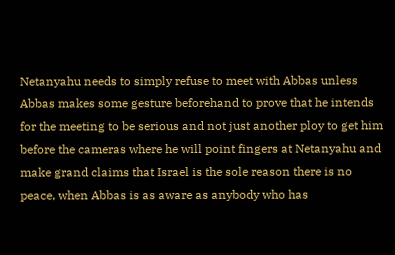Netanyahu needs to simply refuse to meet with Abbas unless Abbas makes some gesture beforehand to prove that he intends for the meeting to be serious and not just another ploy to get him before the cameras where he will point fingers at Netanyahu and make grand claims that Israel is the sole reason there is no peace, when Abbas is as aware as anybody who has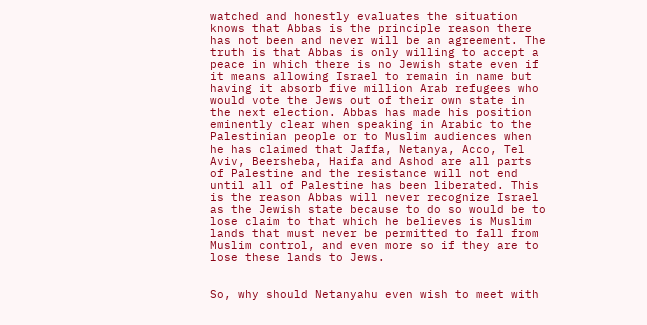watched and honestly evaluates the situation knows that Abbas is the principle reason there has not been and never will be an agreement. The truth is that Abbas is only willing to accept a peace in which there is no Jewish state even if it means allowing Israel to remain in name but having it absorb five million Arab refugees who would vote the Jews out of their own state in the next election. Abbas has made his position eminently clear when speaking in Arabic to the Palestinian people or to Muslim audiences when he has claimed that Jaffa, Netanya, Acco, Tel Aviv, Beersheba, Haifa and Ashod are all parts of Palestine and the resistance will not end until all of Palestine has been liberated. This is the reason Abbas will never recognize Israel as the Jewish state because to do so would be to lose claim to that which he believes is Muslim lands that must never be permitted to fall from Muslim control, and even more so if they are to lose these lands to Jews.


So, why should Netanyahu even wish to meet with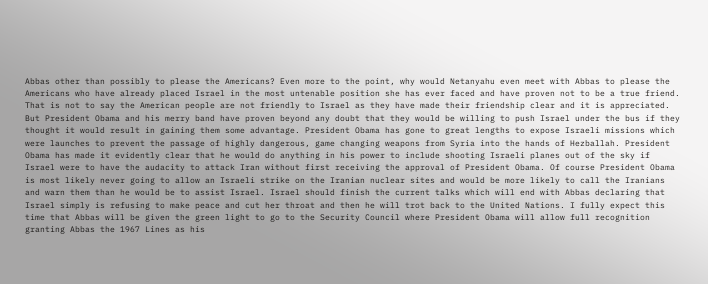Abbas other than possibly to please the Americans? Even more to the point, why would Netanyahu even meet with Abbas to please the Americans who have already placed Israel in the most untenable position she has ever faced and have proven not to be a true friend. That is not to say the American people are not friendly to Israel as they have made their friendship clear and it is appreciated. But President Obama and his merry band have proven beyond any doubt that they would be willing to push Israel under the bus if they thought it would result in gaining them some advantage. President Obama has gone to great lengths to expose Israeli missions which were launches to prevent the passage of highly dangerous, game changing weapons from Syria into the hands of Hezballah. President Obama has made it evidently clear that he would do anything in his power to include shooting Israeli planes out of the sky if Israel were to have the audacity to attack Iran without first receiving the approval of President Obama. Of course President Obama is most likely never going to allow an Israeli strike on the Iranian nuclear sites and would be more likely to call the Iranians and warn them than he would be to assist Israel. Israel should finish the current talks which will end with Abbas declaring that Israel simply is refusing to make peace and cut her throat and then he will trot back to the United Nations. I fully expect this time that Abbas will be given the green light to go to the Security Council where President Obama will allow full recognition granting Abbas the 1967 Lines as his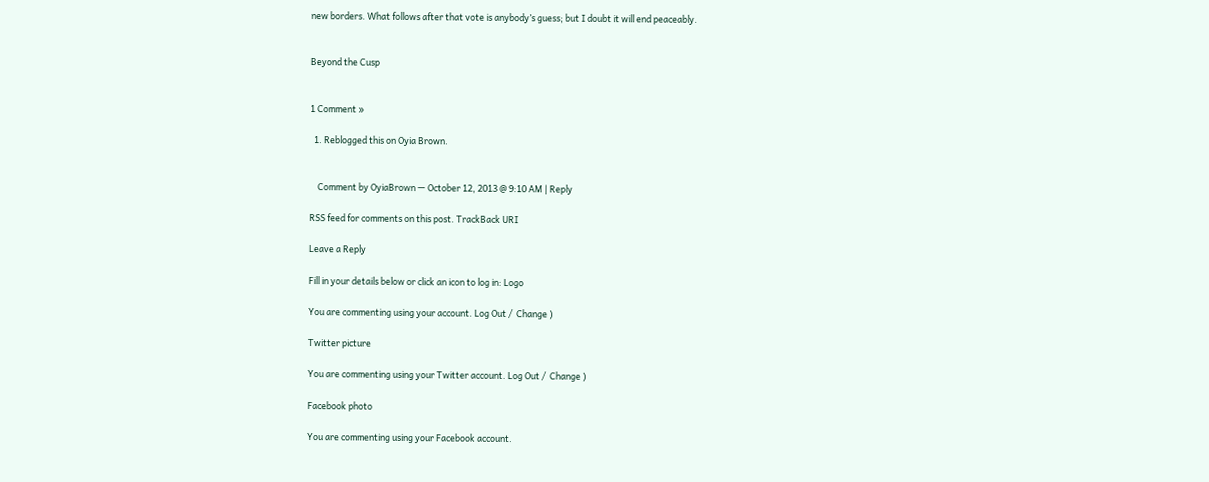new borders. What follows after that vote is anybody’s guess; but I doubt it will end peaceably.


Beyond the Cusp


1 Comment »

  1. Reblogged this on Oyia Brown.


    Comment by OyiaBrown — October 12, 2013 @ 9:10 AM | Reply

RSS feed for comments on this post. TrackBack URI

Leave a Reply

Fill in your details below or click an icon to log in: Logo

You are commenting using your account. Log Out /  Change )

Twitter picture

You are commenting using your Twitter account. Log Out /  Change )

Facebook photo

You are commenting using your Facebook account.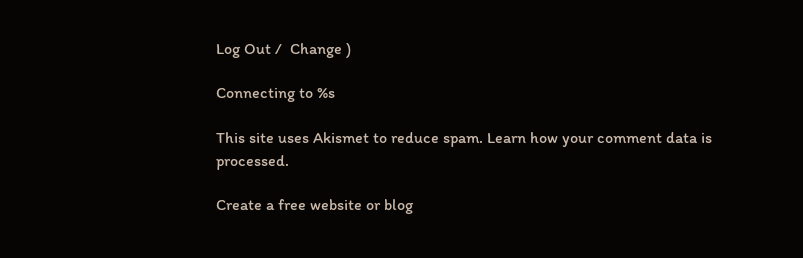Log Out /  Change )

Connecting to %s

This site uses Akismet to reduce spam. Learn how your comment data is processed.

Create a free website or blog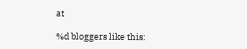at

%d bloggers like this: